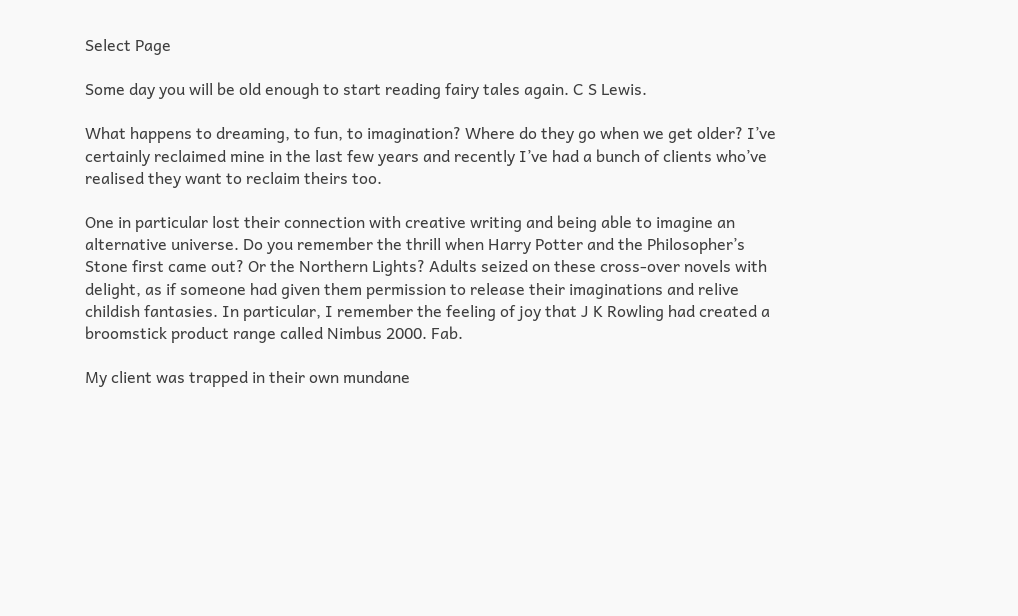Select Page

Some day you will be old enough to start reading fairy tales again. C S Lewis.

What happens to dreaming, to fun, to imagination? Where do they go when we get older? I’ve certainly reclaimed mine in the last few years and recently I’ve had a bunch of clients who’ve realised they want to reclaim theirs too.

One in particular lost their connection with creative writing and being able to imagine an alternative universe. Do you remember the thrill when Harry Potter and the Philosopher’s Stone first came out? Or the Northern Lights? Adults seized on these cross-over novels with delight, as if someone had given them permission to release their imaginations and relive childish fantasies. In particular, I remember the feeling of joy that J K Rowling had created a broomstick product range called Nimbus 2000. Fab.

My client was trapped in their own mundane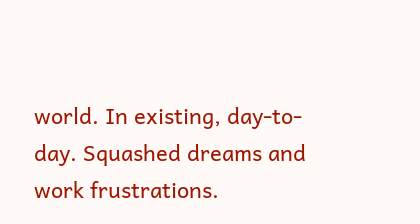world. In existing, day-to-day. Squashed dreams and work frustrations.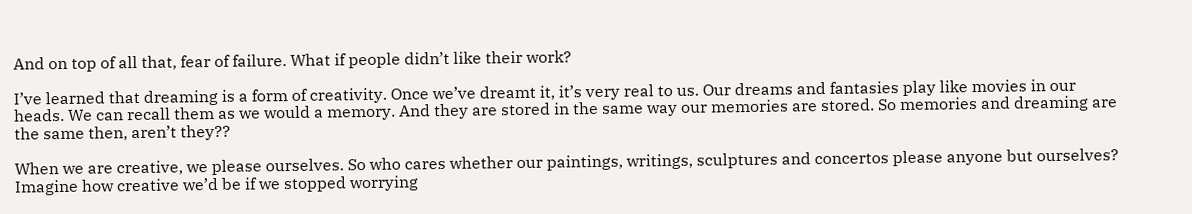And on top of all that, fear of failure. What if people didn’t like their work?

I’ve learned that dreaming is a form of creativity. Once we’ve dreamt it, it’s very real to us. Our dreams and fantasies play like movies in our heads. We can recall them as we would a memory. And they are stored in the same way our memories are stored. So memories and dreaming are the same then, aren’t they??

When we are creative, we please ourselves. So who cares whether our paintings, writings, sculptures and concertos please anyone but ourselves? Imagine how creative we’d be if we stopped worrying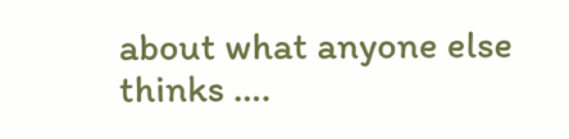about what anyone else thinks ….